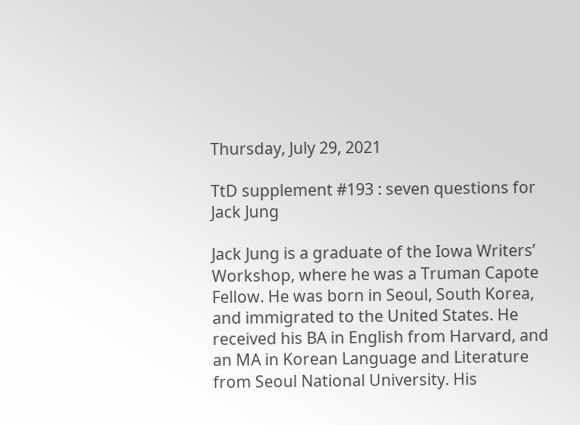Thursday, July 29, 2021

TtD supplement #193 : seven questions for Jack Jung

Jack Jung is a graduate of the Iowa Writers’ Workshop, where he was a Truman Capote Fellow. He was born in Seoul, South Korea, and immigrated to the United States. He received his BA in English from Harvard, and an MA in Korean Language and Literature from Seoul National University. His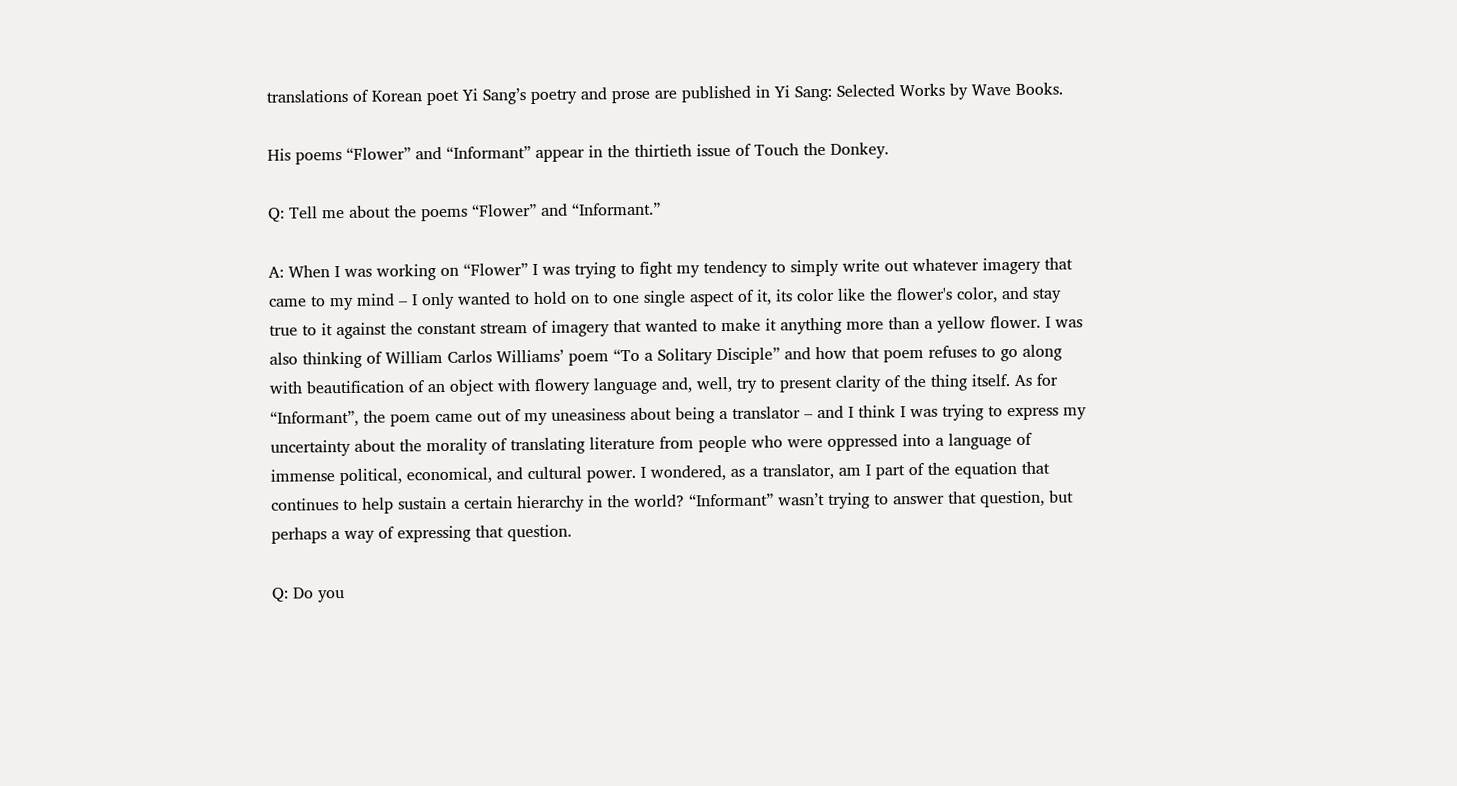translations of Korean poet Yi Sang’s poetry and prose are published in Yi Sang: Selected Works by Wave Books.

His poems “Flower” and “Informant” appear in the thirtieth issue of Touch the Donkey.

Q: Tell me about the poems “Flower” and “Informant.”

A: When I was working on “Flower” I was trying to fight my tendency to simply write out whatever imagery that came to my mind – I only wanted to hold on to one single aspect of it, its color like the flower's color, and stay true to it against the constant stream of imagery that wanted to make it anything more than a yellow flower. I was also thinking of William Carlos Williams’ poem “To a Solitary Disciple” and how that poem refuses to go along with beautification of an object with flowery language and, well, try to present clarity of the thing itself. As for “Informant”, the poem came out of my uneasiness about being a translator – and I think I was trying to express my uncertainty about the morality of translating literature from people who were oppressed into a language of immense political, economical, and cultural power. I wondered, as a translator, am I part of the equation that continues to help sustain a certain hierarchy in the world? “Informant” wasn’t trying to answer that question, but perhaps a way of expressing that question.

Q: Do you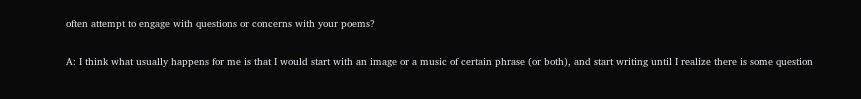often attempt to engage with questions or concerns with your poems?

A: I think what usually happens for me is that I would start with an image or a music of certain phrase (or both), and start writing until I realize there is some question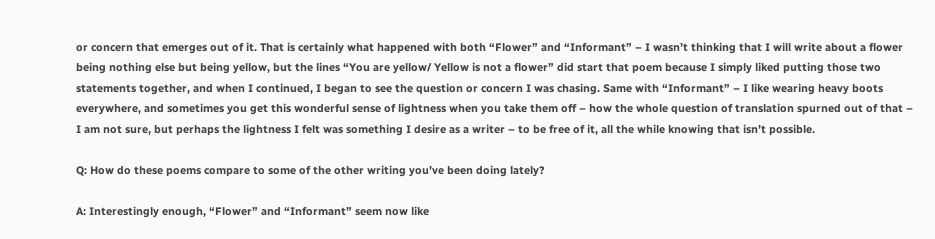or concern that emerges out of it. That is certainly what happened with both “Flower” and “Informant” – I wasn’t thinking that I will write about a flower being nothing else but being yellow, but the lines “You are yellow/ Yellow is not a flower” did start that poem because I simply liked putting those two statements together, and when I continued, I began to see the question or concern I was chasing. Same with “Informant” – I like wearing heavy boots everywhere, and sometimes you get this wonderful sense of lightness when you take them off – how the whole question of translation spurned out of that – I am not sure, but perhaps the lightness I felt was something I desire as a writer – to be free of it, all the while knowing that isn’t possible.

Q: How do these poems compare to some of the other writing you’ve been doing lately?

A: Interestingly enough, “Flower” and “Informant” seem now like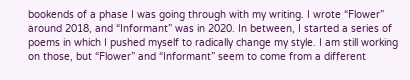bookends of a phase I was going through with my writing. I wrote “Flower” around 2018, and “Informant” was in 2020. In between, I started a series of poems in which I pushed myself to radically change my style. I am still working on those, but “Flower” and “Informant” seem to come from a different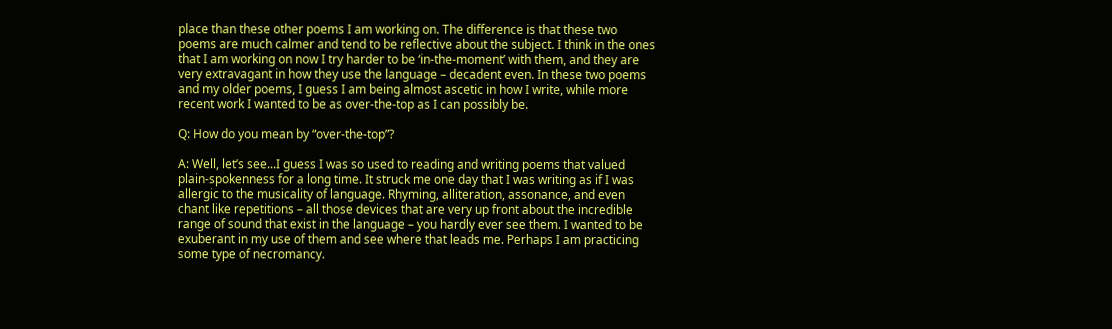place than these other poems I am working on. The difference is that these two poems are much calmer and tend to be reflective about the subject. I think in the ones that I am working on now I try harder to be ‘in-the-moment’ with them, and they are very extravagant in how they use the language – decadent even. In these two poems and my older poems, I guess I am being almost ascetic in how I write, while more recent work I wanted to be as over-the-top as I can possibly be.

Q: How do you mean by “over-the-top”?

A: Well, let’s see...I guess I was so used to reading and writing poems that valued plain-spokenness for a long time. It struck me one day that I was writing as if I was allergic to the musicality of language. Rhyming, alliteration, assonance, and even chant like repetitions – all those devices that are very up front about the incredible range of sound that exist in the language – you hardly ever see them. I wanted to be exuberant in my use of them and see where that leads me. Perhaps I am practicing some type of necromancy.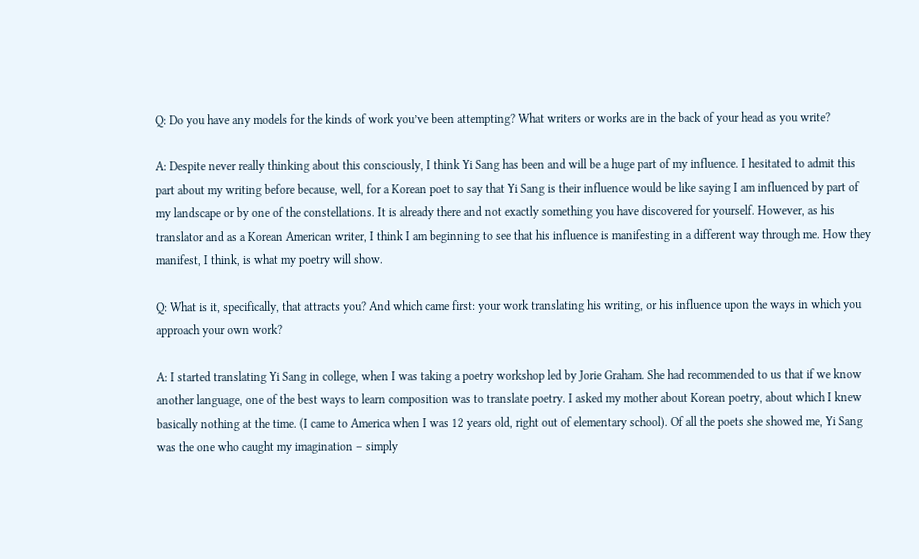Q: Do you have any models for the kinds of work you’ve been attempting? What writers or works are in the back of your head as you write?

A: Despite never really thinking about this consciously, I think Yi Sang has been and will be a huge part of my influence. I hesitated to admit this part about my writing before because, well, for a Korean poet to say that Yi Sang is their influence would be like saying I am influenced by part of my landscape or by one of the constellations. It is already there and not exactly something you have discovered for yourself. However, as his translator and as a Korean American writer, I think I am beginning to see that his influence is manifesting in a different way through me. How they manifest, I think, is what my poetry will show.

Q: What is it, specifically, that attracts you? And which came first: your work translating his writing, or his influence upon the ways in which you approach your own work?

A: I started translating Yi Sang in college, when I was taking a poetry workshop led by Jorie Graham. She had recommended to us that if we know another language, one of the best ways to learn composition was to translate poetry. I asked my mother about Korean poetry, about which I knew basically nothing at the time. (I came to America when I was 12 years old, right out of elementary school). Of all the poets she showed me, Yi Sang was the one who caught my imagination – simply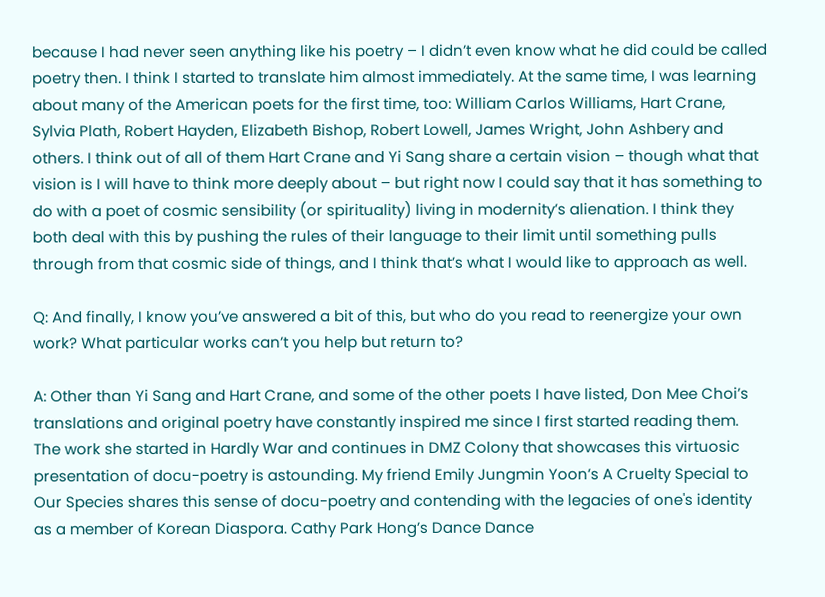because I had never seen anything like his poetry – I didn’t even know what he did could be called poetry then. I think I started to translate him almost immediately. At the same time, I was learning about many of the American poets for the first time, too: William Carlos Williams, Hart Crane, Sylvia Plath, Robert Hayden, Elizabeth Bishop, Robert Lowell, James Wright, John Ashbery and others. I think out of all of them Hart Crane and Yi Sang share a certain vision – though what that vision is I will have to think more deeply about – but right now I could say that it has something to do with a poet of cosmic sensibility (or spirituality) living in modernity’s alienation. I think they both deal with this by pushing the rules of their language to their limit until something pulls through from that cosmic side of things, and I think that’s what I would like to approach as well.

Q: And finally, I know you’ve answered a bit of this, but who do you read to reenergize your own work? What particular works can’t you help but return to?

A: Other than Yi Sang and Hart Crane, and some of the other poets I have listed, Don Mee Choi’s translations and original poetry have constantly inspired me since I first started reading them. The work she started in Hardly War and continues in DMZ Colony that showcases this virtuosic presentation of docu-poetry is astounding. My friend Emily Jungmin Yoon’s A Cruelty Special to Our Species shares this sense of docu-poetry and contending with the legacies of one's identity as a member of Korean Diaspora. Cathy Park Hong’s Dance Dance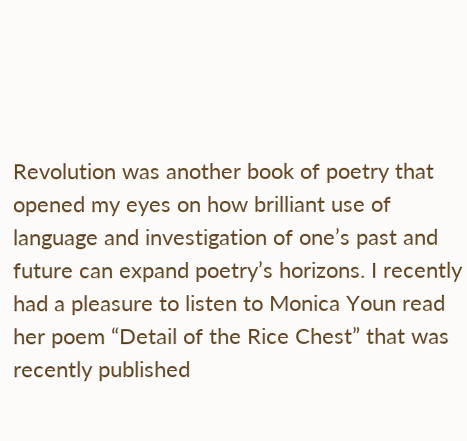Revolution was another book of poetry that opened my eyes on how brilliant use of language and investigation of one’s past and future can expand poetry’s horizons. I recently had a pleasure to listen to Monica Youn read her poem “Detail of the Rice Chest” that was recently published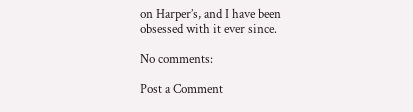on Harper’s, and I have been obsessed with it ever since.

No comments:

Post a Comment